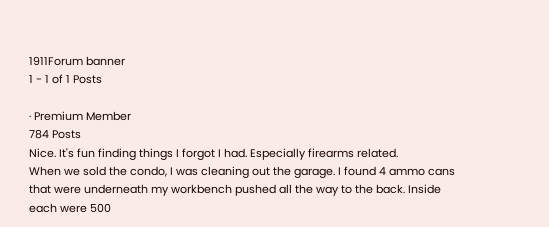1911Forum banner
1 - 1 of 1 Posts

· Premium Member
784 Posts
Nice. It's fun finding things I forgot I had. Especially firearms related.
When we sold the condo, I was cleaning out the garage. I found 4 ammo cans that were underneath my workbench pushed all the way to the back. Inside each were 500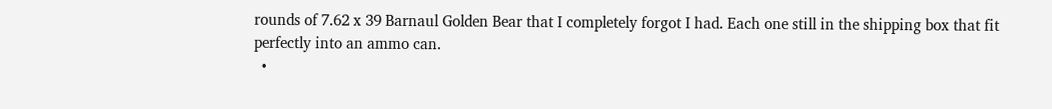rounds of 7.62 x 39 Barnaul Golden Bear that I completely forgot I had. Each one still in the shipping box that fit perfectly into an ammo can.
  •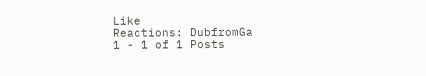Like
Reactions: DubfromGa
1 - 1 of 1 Posts